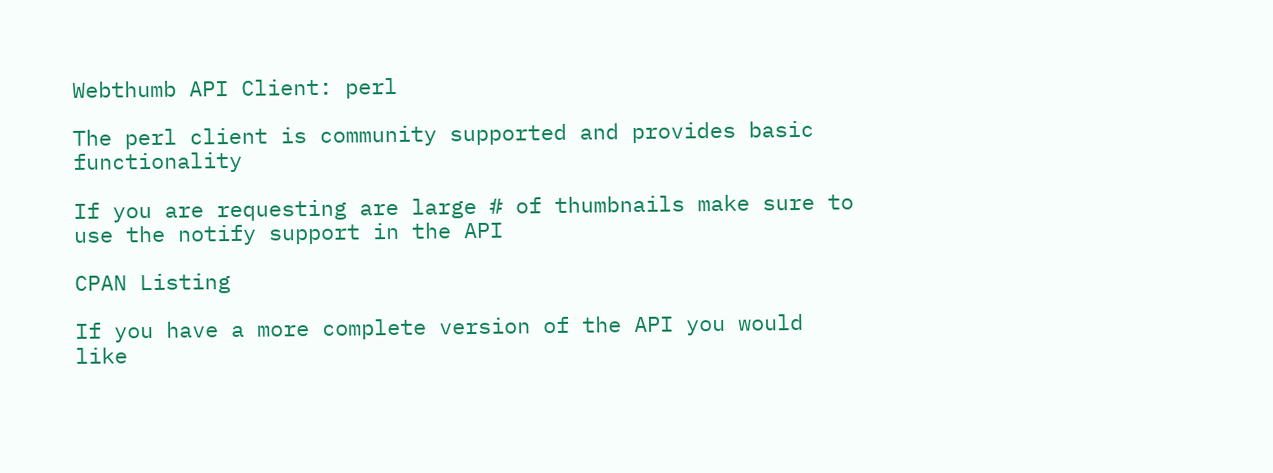Webthumb API Client: perl

The perl client is community supported and provides basic functionality

If you are requesting are large # of thumbnails make sure to use the notify support in the API

CPAN Listing

If you have a more complete version of the API you would like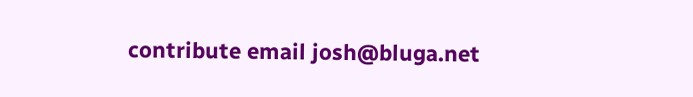contribute email josh@bluga.net